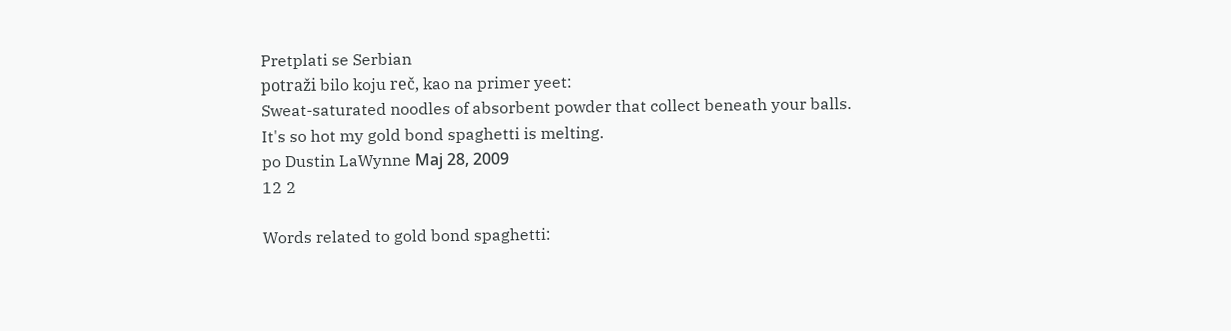Pretplati se Serbian
potraži bilo koju reč, kao na primer yeet:
Sweat-saturated noodles of absorbent powder that collect beneath your balls.
It's so hot my gold bond spaghetti is melting.
po Dustin LaWynne Мај 28, 2009
12 2

Words related to gold bond spaghetti: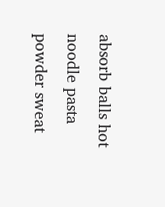absorb balls hot noodle pasta powder sweat